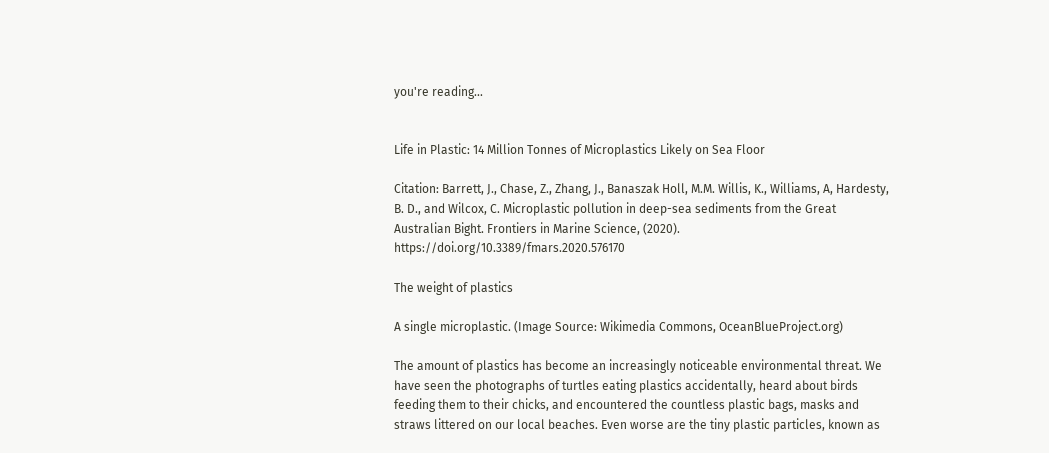you're reading...


Life in Plastic: 14 Million Tonnes of Microplastics Likely on Sea Floor

Citation: Barrett, J., Chase, Z., Zhang, J., Banaszak Holl, M.M. Willis, K., Williams, A, Hardesty, B. D., and Wilcox, C. Microplastic pollution in deep-sea sediments from the Great Australian Bight. Frontiers in Marine Science, (2020). https://doi.org/10.3389/fmars.2020.576170

The weight of plastics

A single microplastic. (Image Source: Wikimedia Commons, OceanBlueProject.org)

The amount of plastics has become an increasingly noticeable environmental threat. We have seen the photographs of turtles eating plastics accidentally, heard about birds feeding them to their chicks, and encountered the countless plastic bags, masks and straws littered on our local beaches. Even worse are the tiny plastic particles, known as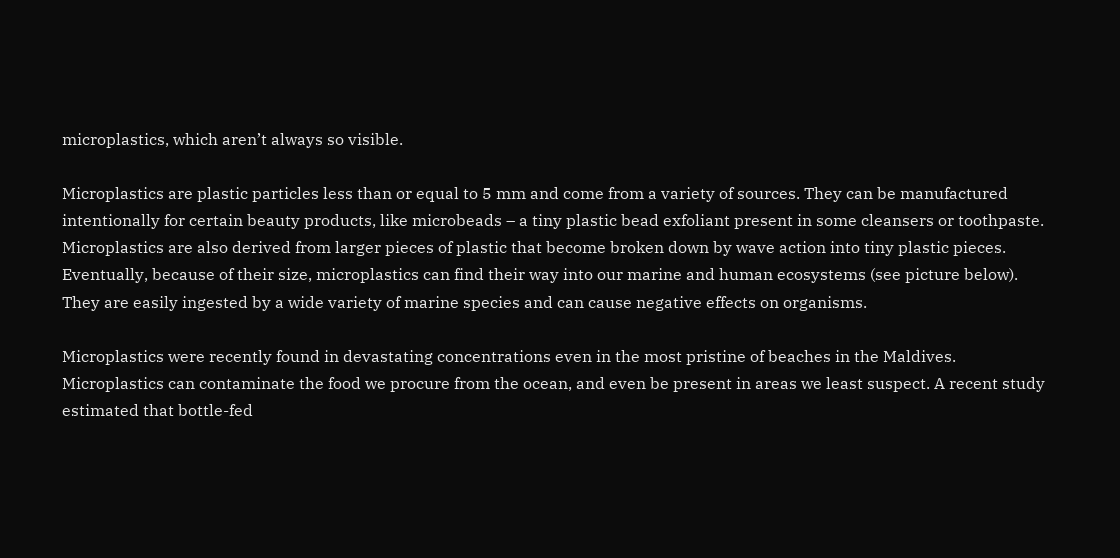microplastics, which aren’t always so visible.

Microplastics are plastic particles less than or equal to 5 mm and come from a variety of sources. They can be manufactured intentionally for certain beauty products, like microbeads – a tiny plastic bead exfoliant present in some cleansers or toothpaste. Microplastics are also derived from larger pieces of plastic that become broken down by wave action into tiny plastic pieces. Eventually, because of their size, microplastics can find their way into our marine and human ecosystems (see picture below). They are easily ingested by a wide variety of marine species and can cause negative effects on organisms.

Microplastics were recently found in devastating concentrations even in the most pristine of beaches in the Maldives. Microplastics can contaminate the food we procure from the ocean, and even be present in areas we least suspect. A recent study estimated that bottle-fed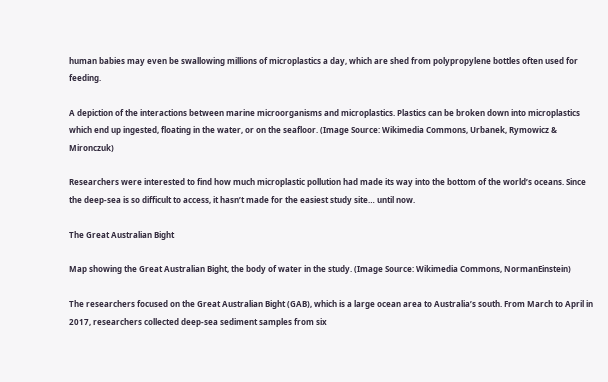human babies may even be swallowing millions of microplastics a day, which are shed from polypropylene bottles often used for feeding.

A depiction of the interactions between marine microorganisms and microplastics. Plastics can be broken down into microplastics which end up ingested, floating in the water, or on the seafloor. (Image Source: Wikimedia Commons, Urbanek, Rymowicz & Mironczuk)

Researchers were interested to find how much microplastic pollution had made its way into the bottom of the world’s oceans. Since the deep-sea is so difficult to access, it hasn’t made for the easiest study site… until now.

The Great Australian Bight

Map showing the Great Australian Bight, the body of water in the study. (Image Source: Wikimedia Commons, NormanEinstein)

The researchers focused on the Great Australian Bight (GAB), which is a large ocean area to Australia’s south. From March to April in 2017, researchers collected deep-sea sediment samples from six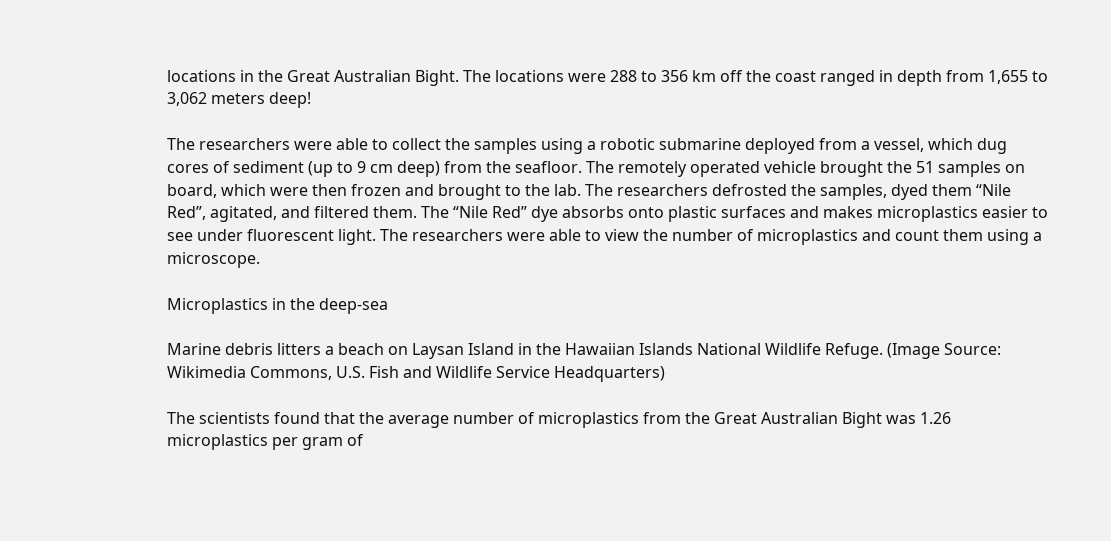locations in the Great Australian Bight. The locations were 288 to 356 km off the coast ranged in depth from 1,655 to 3,062 meters deep!

The researchers were able to collect the samples using a robotic submarine deployed from a vessel, which dug cores of sediment (up to 9 cm deep) from the seafloor. The remotely operated vehicle brought the 51 samples on board, which were then frozen and brought to the lab. The researchers defrosted the samples, dyed them “Nile Red”, agitated, and filtered them. The “Nile Red” dye absorbs onto plastic surfaces and makes microplastics easier to see under fluorescent light. The researchers were able to view the number of microplastics and count them using a microscope.

Microplastics in the deep-sea

Marine debris litters a beach on Laysan Island in the Hawaiian Islands National Wildlife Refuge. (Image Source: Wikimedia Commons, U.S. Fish and Wildlife Service Headquarters)

The scientists found that the average number of microplastics from the Great Australian Bight was 1.26 microplastics per gram of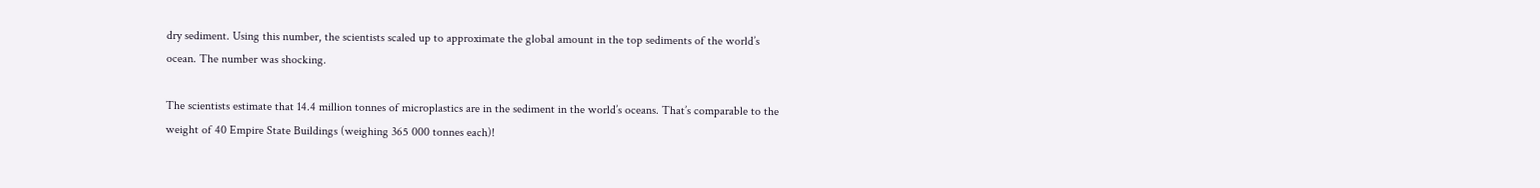dry sediment. Using this number, the scientists scaled up to approximate the global amount in the top sediments of the world’s ocean. The number was shocking.

The scientists estimate that 14.4 million tonnes of microplastics are in the sediment in the world’s oceans. That’s comparable to the weight of 40 Empire State Buildings (weighing 365 000 tonnes each)!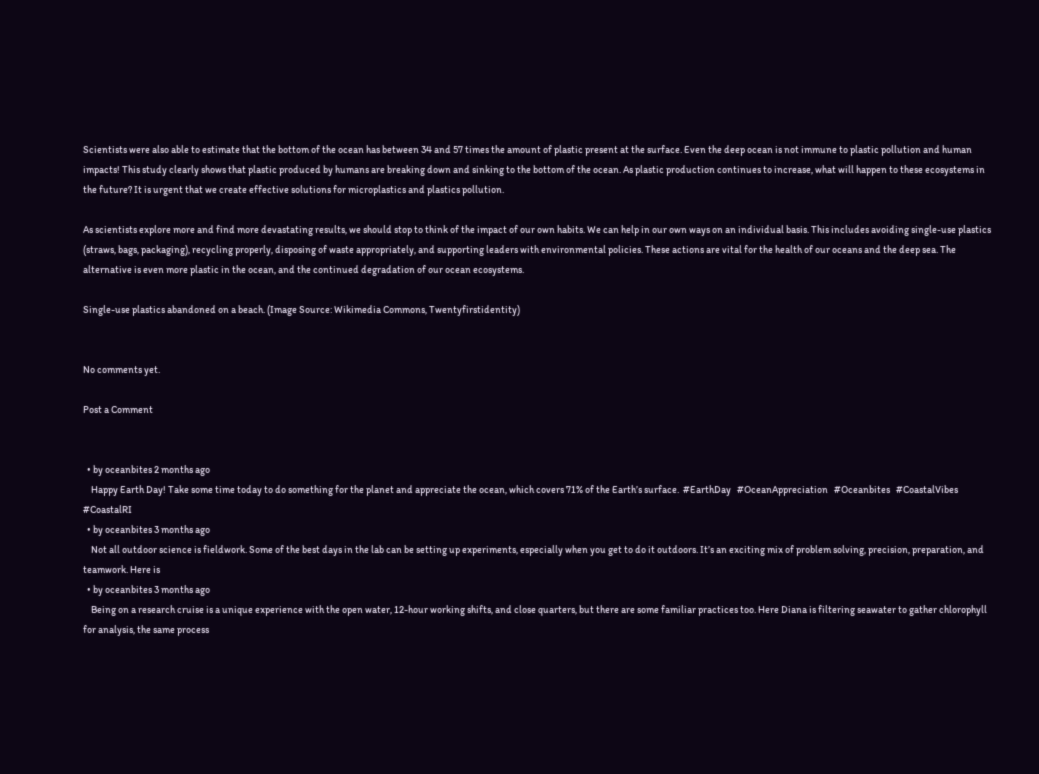Scientists were also able to estimate that the bottom of the ocean has between 34 and 57 times the amount of plastic present at the surface. Even the deep ocean is not immune to plastic pollution and human impacts! This study clearly shows that plastic produced by humans are breaking down and sinking to the bottom of the ocean. As plastic production continues to increase, what will happen to these ecosystems in the future? It is urgent that we create effective solutions for microplastics and plastics pollution.

As scientists explore more and find more devastating results, we should stop to think of the impact of our own habits. We can help in our own ways on an individual basis. This includes avoiding single-use plastics (straws, bags, packaging), recycling properly, disposing of waste appropriately, and supporting leaders with environmental policies. These actions are vital for the health of our oceans and the deep sea. The alternative is even more plastic in the ocean, and the continued degradation of our ocean ecosystems.

Single-use plastics abandoned on a beach. (Image Source: Wikimedia Commons, Twentyfirstidentity)


No comments yet.

Post a Comment


  • by oceanbites 2 months ago
    Happy Earth Day! Take some time today to do something for the planet and appreciate the ocean, which covers 71% of the Earth’s surface.  #EarthDay   #OceanAppreciation   #Oceanbites   #CoastalVibes   #CoastalRI
  • by oceanbites 3 months ago
    Not all outdoor science is fieldwork. Some of the best days in the lab can be setting up experiments, especially when you get to do it outdoors. It’s an exciting mix of problem solving, precision, preparation, and teamwork. Here is
  • by oceanbites 3 months ago
    Being on a research cruise is a unique experience with the open water, 12-hour working shifts, and close quarters, but there are some familiar practices too. Here Diana is filtering seawater to gather chlorophyll for analysis, the same process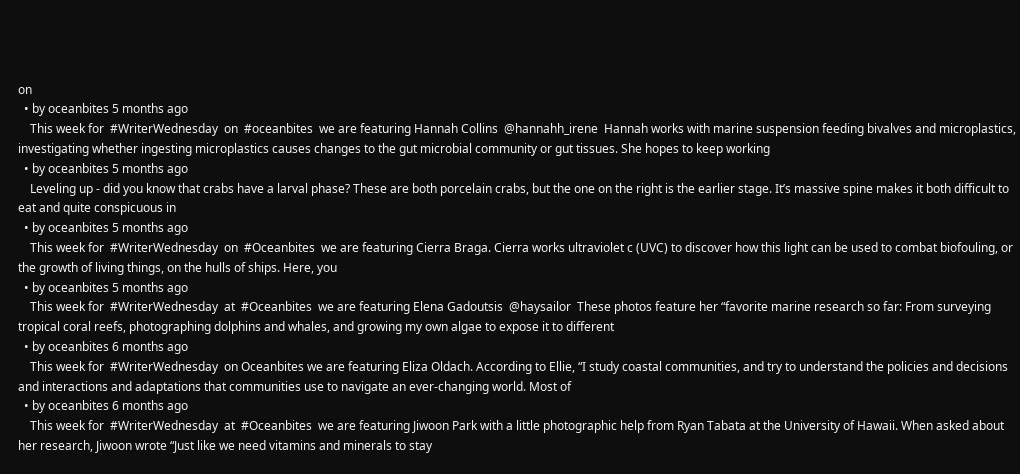on
  • by oceanbites 5 months ago
    This week for  #WriterWednesday  on  #oceanbites  we are featuring Hannah Collins  @hannahh_irene  Hannah works with marine suspension feeding bivalves and microplastics, investigating whether ingesting microplastics causes changes to the gut microbial community or gut tissues. She hopes to keep working
  • by oceanbites 5 months ago
    Leveling up - did you know that crabs have a larval phase? These are both porcelain crabs, but the one on the right is the earlier stage. It’s massive spine makes it both difficult to eat and quite conspicuous in
  • by oceanbites 5 months ago
    This week for  #WriterWednesday  on  #Oceanbites  we are featuring Cierra Braga. Cierra works ultraviolet c (UVC) to discover how this light can be used to combat biofouling, or the growth of living things, on the hulls of ships. Here, you
  • by oceanbites 5 months ago
    This week for  #WriterWednesday  at  #Oceanbites  we are featuring Elena Gadoutsis  @haysailor  These photos feature her “favorite marine research so far: From surveying tropical coral reefs, photographing dolphins and whales, and growing my own algae to expose it to different
  • by oceanbites 6 months ago
    This week for  #WriterWednesday  on Oceanbites we are featuring Eliza Oldach. According to Ellie, “I study coastal communities, and try to understand the policies and decisions and interactions and adaptations that communities use to navigate an ever-changing world. Most of
  • by oceanbites 6 months ago
    This week for  #WriterWednesday  at  #Oceanbites  we are featuring Jiwoon Park with a little photographic help from Ryan Tabata at the University of Hawaii. When asked about her research, Jiwoon wrote “Just like we need vitamins and minerals to stay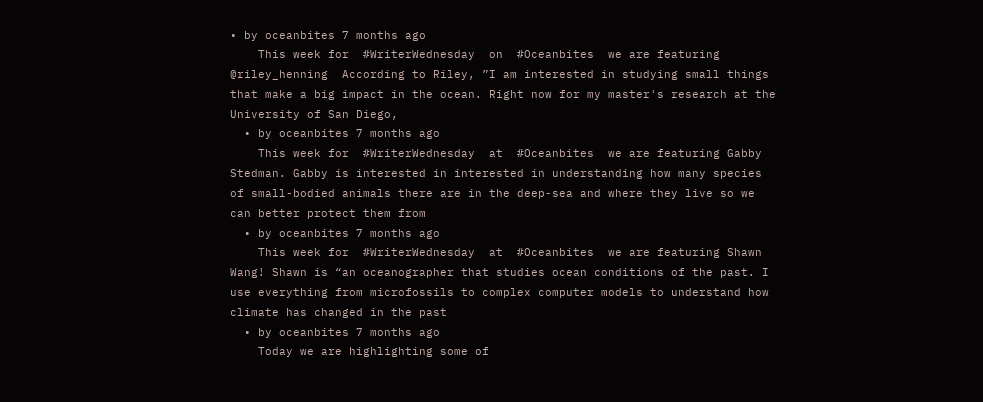• by oceanbites 7 months ago
    This week for  #WriterWednesday  on  #Oceanbites  we are featuring  @riley_henning  According to Riley, ”I am interested in studying small things that make a big impact in the ocean. Right now for my master's research at the University of San Diego,
  • by oceanbites 7 months ago
    This week for  #WriterWednesday  at  #Oceanbites  we are featuring Gabby Stedman. Gabby is interested in interested in understanding how many species of small-bodied animals there are in the deep-sea and where they live so we can better protect them from
  • by oceanbites 7 months ago
    This week for  #WriterWednesday  at  #Oceanbites  we are featuring Shawn Wang! Shawn is “an oceanographer that studies ocean conditions of the past. I use everything from microfossils to complex computer models to understand how climate has changed in the past
  • by oceanbites 7 months ago
    Today we are highlighting some of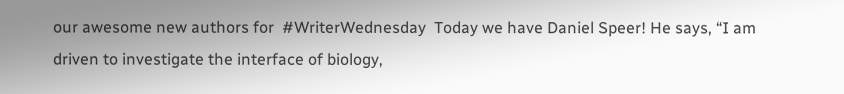our awesome new authors for  #WriterWednesday  Today we have Daniel Speer! He says, “I am driven to investigate the interface of biology,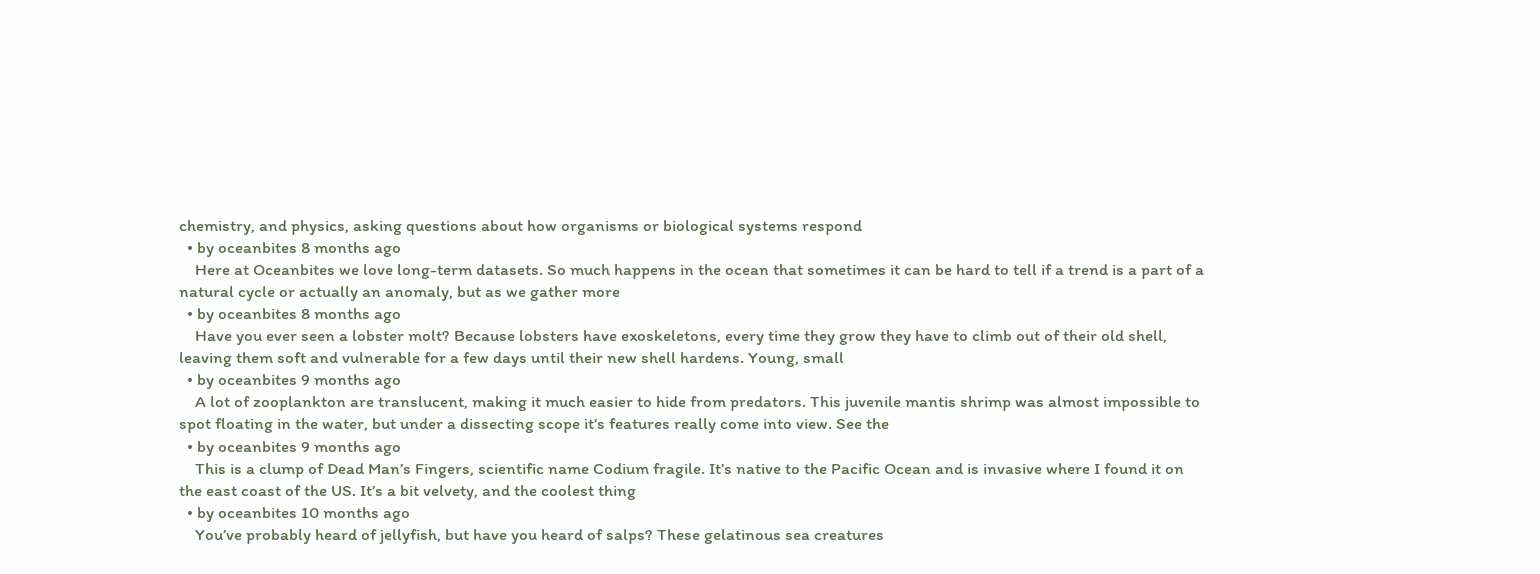chemistry, and physics, asking questions about how organisms or biological systems respond
  • by oceanbites 8 months ago
    Here at Oceanbites we love long-term datasets. So much happens in the ocean that sometimes it can be hard to tell if a trend is a part of a natural cycle or actually an anomaly, but as we gather more
  • by oceanbites 8 months ago
    Have you ever seen a lobster molt? Because lobsters have exoskeletons, every time they grow they have to climb out of their old shell, leaving them soft and vulnerable for a few days until their new shell hardens. Young, small
  • by oceanbites 9 months ago
    A lot of zooplankton are translucent, making it much easier to hide from predators. This juvenile mantis shrimp was almost impossible to spot floating in the water, but under a dissecting scope it’s features really come into view. See the
  • by oceanbites 9 months ago
    This is a clump of Dead Man’s Fingers, scientific name Codium fragile. It’s native to the Pacific Ocean and is invasive where I found it on the east coast of the US. It’s a bit velvety, and the coolest thing
  • by oceanbites 10 months ago
    You’ve probably heard of jellyfish, but have you heard of salps? These gelatinous sea creatures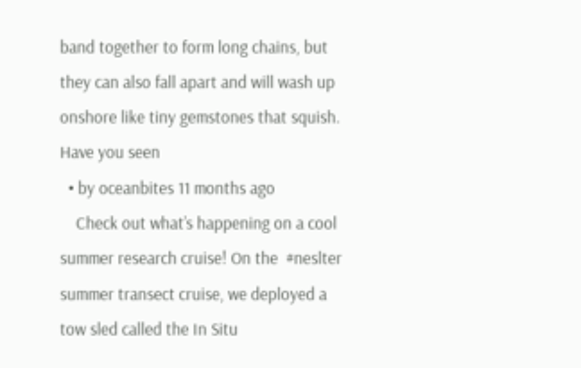band together to form long chains, but they can also fall apart and will wash up onshore like tiny gemstones that squish. Have you seen
  • by oceanbites 11 months ago
    Check out what’s happening on a cool summer research cruise! On the  #neslter  summer transect cruise, we deployed a tow sled called the In Situ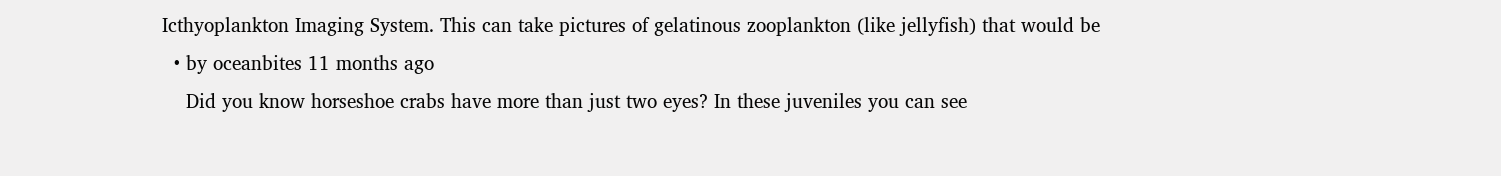Icthyoplankton Imaging System. This can take pictures of gelatinous zooplankton (like jellyfish) that would be
  • by oceanbites 11 months ago
    Did you know horseshoe crabs have more than just two eyes? In these juveniles you can see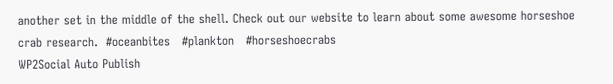another set in the middle of the shell. Check out our website to learn about some awesome horseshoe crab research.  #oceanbites   #plankton   #horseshoecrabs
WP2Social Auto Publish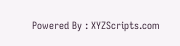Powered By : XYZScripts.com